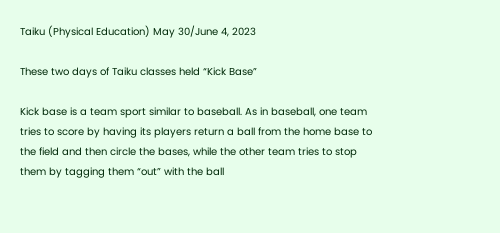Taiku (Physical Education) May 30/June 4, 2023

These two days of Taiku classes held “Kick Base”

Kick base is a team sport similar to baseball. As in baseball, one team tries to score by having its players return a ball from the home base to the field and then circle the bases, while the other team tries to stop them by tagging them “out” with the ball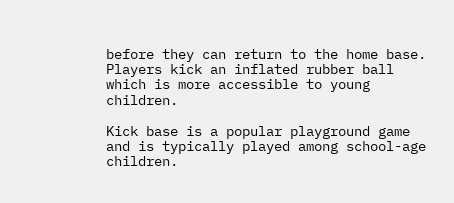before they can return to the home base. Players kick an inflated rubber ball which is more accessible to young children.

Kick base is a popular playground game and is typically played among school-age children.